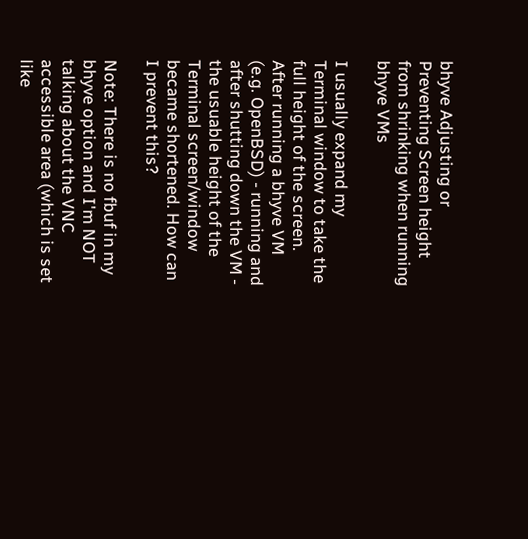bhyve Adjusting or Preventing Screen height from shrinking when running bhyve VMs

I usually expand my Terminal window to take the full height of the screen. After running a bhyve VM (e.g. OpenBSD) - running and after shutting down the VM - the usuable height of the Terminal screen/window became shortened. How can I prevent this?

Note: There is no fbuf in my bhyve option and I'm NOT talking about the VNC accessible area (which is set like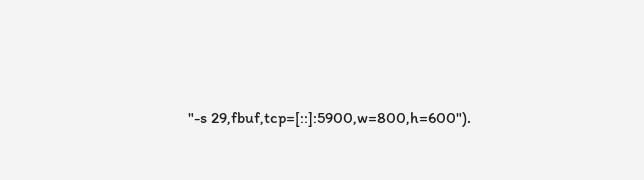"-s 29,fbuf,tcp=[::]:5900,w=800,h=600").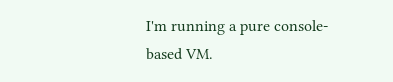I'm running a pure console-based VM.